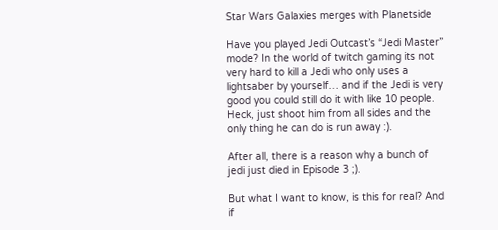Star Wars Galaxies merges with Planetside

Have you played Jedi Outcast’s “Jedi Master” mode? In the world of twitch gaming its not very hard to kill a Jedi who only uses a lightsaber by yourself… and if the Jedi is very good you could still do it with like 10 people. Heck, just shoot him from all sides and the only thing he can do is run away :).

After all, there is a reason why a bunch of jedi just died in Episode 3 ;).

But what I want to know, is this for real? And if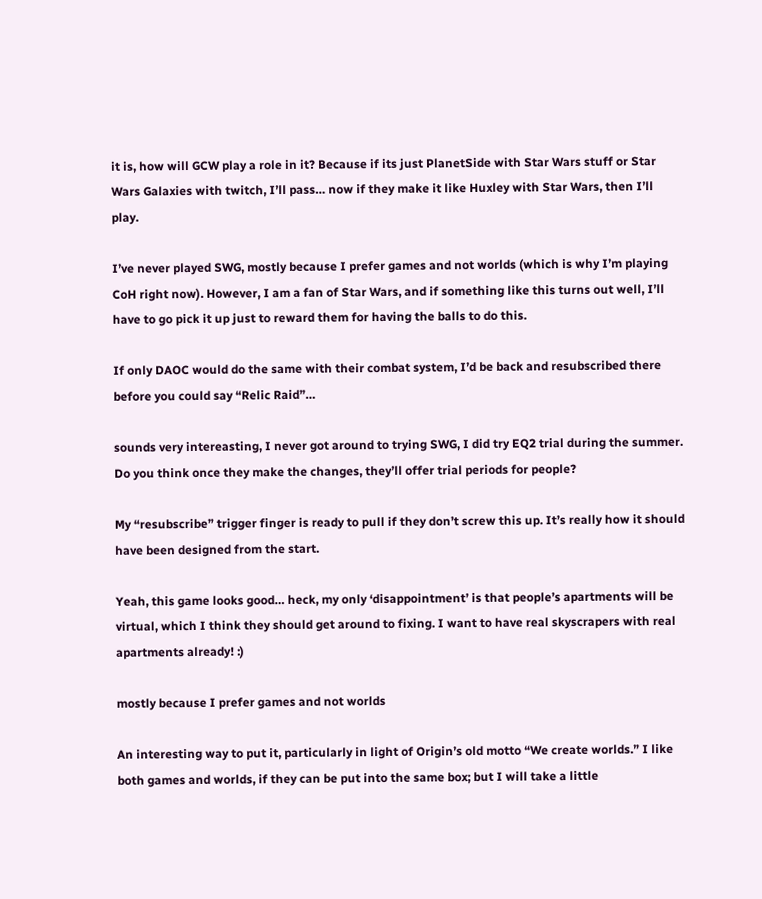it is, how will GCW play a role in it? Because if its just PlanetSide with Star Wars stuff or Star Wars Galaxies with twitch, I’ll pass… now if they make it like Huxley with Star Wars, then I’ll play.

I’ve never played SWG, mostly because I prefer games and not worlds (which is why I’m playing CoH right now). However, I am a fan of Star Wars, and if something like this turns out well, I’ll have to go pick it up just to reward them for having the balls to do this.

If only DAOC would do the same with their combat system, I’d be back and resubscribed there before you could say “Relic Raid”…

sounds very intereasting, I never got around to trying SWG, I did try EQ2 trial during the summer. Do you think once they make the changes, they’ll offer trial periods for people?

My “resubscribe” trigger finger is ready to pull if they don’t screw this up. It’s really how it should have been designed from the start.

Yeah, this game looks good… heck, my only ‘disappointment’ is that people’s apartments will be virtual, which I think they should get around to fixing. I want to have real skyscrapers with real apartments already! :)

mostly because I prefer games and not worlds

An interesting way to put it, particularly in light of Origin’s old motto “We create worlds.” I like both games and worlds, if they can be put into the same box; but I will take a little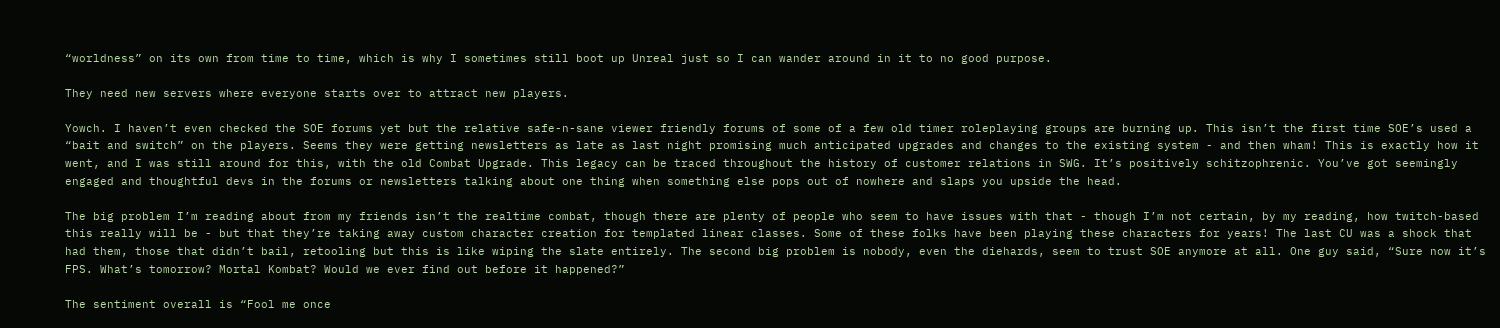“worldness” on its own from time to time, which is why I sometimes still boot up Unreal just so I can wander around in it to no good purpose.

They need new servers where everyone starts over to attract new players.

Yowch. I haven’t even checked the SOE forums yet but the relative safe-n-sane viewer friendly forums of some of a few old timer roleplaying groups are burning up. This isn’t the first time SOE’s used a “bait and switch” on the players. Seems they were getting newsletters as late as last night promising much anticipated upgrades and changes to the existing system - and then wham! This is exactly how it went, and I was still around for this, with the old Combat Upgrade. This legacy can be traced throughout the history of customer relations in SWG. It’s positively schitzophrenic. You’ve got seemingly engaged and thoughtful devs in the forums or newsletters talking about one thing when something else pops out of nowhere and slaps you upside the head.

The big problem I’m reading about from my friends isn’t the realtime combat, though there are plenty of people who seem to have issues with that - though I’m not certain, by my reading, how twitch-based this really will be - but that they’re taking away custom character creation for templated linear classes. Some of these folks have been playing these characters for years! The last CU was a shock that had them, those that didn’t bail, retooling but this is like wiping the slate entirely. The second big problem is nobody, even the diehards, seem to trust SOE anymore at all. One guy said, “Sure now it’s FPS. What’s tomorrow? Mortal Kombat? Would we ever find out before it happened?”

The sentiment overall is “Fool me once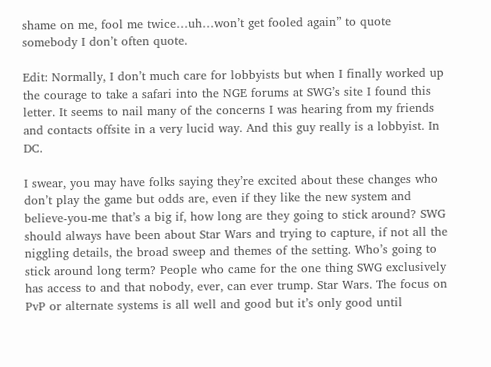shame on me, fool me twice…uh…won’t get fooled again” to quote somebody I don’t often quote.

Edit: Normally, I don’t much care for lobbyists but when I finally worked up the courage to take a safari into the NGE forums at SWG’s site I found this letter. It seems to nail many of the concerns I was hearing from my friends and contacts offsite in a very lucid way. And this guy really is a lobbyist. In DC.

I swear, you may have folks saying they’re excited about these changes who don’t play the game but odds are, even if they like the new system and believe-you-me that’s a big if, how long are they going to stick around? SWG should always have been about Star Wars and trying to capture, if not all the niggling details, the broad sweep and themes of the setting. Who’s going to stick around long term? People who came for the one thing SWG exclusively has access to and that nobody, ever, can ever trump. Star Wars. The focus on PvP or alternate systems is all well and good but it’s only good until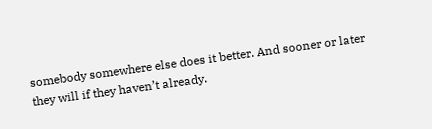somebody somewhere else does it better. And sooner or later they will if they haven’t already.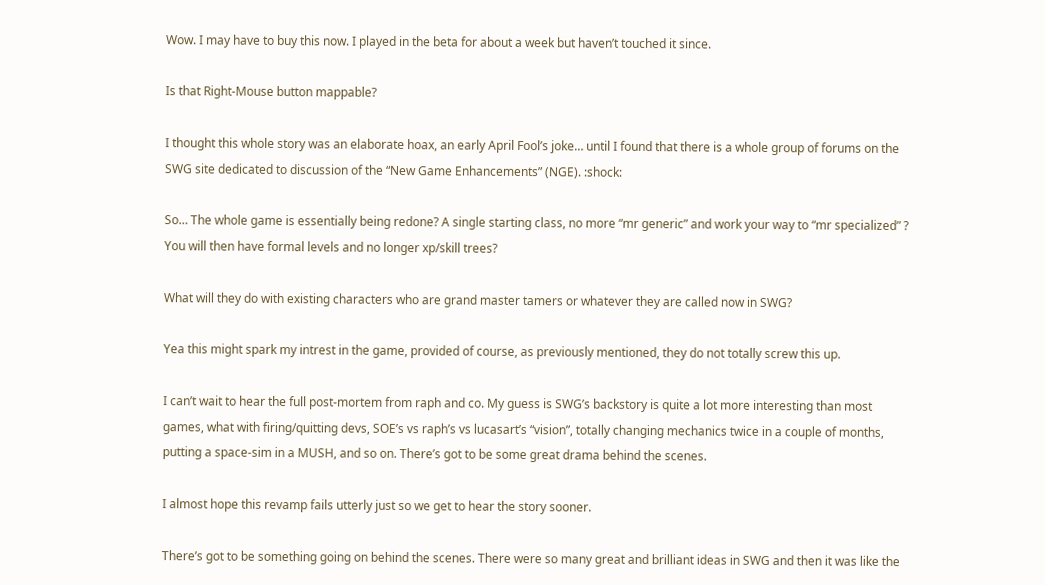Wow. I may have to buy this now. I played in the beta for about a week but haven’t touched it since.

Is that Right-Mouse button mappable?

I thought this whole story was an elaborate hoax, an early April Fool’s joke… until I found that there is a whole group of forums on the SWG site dedicated to discussion of the “New Game Enhancements” (NGE). :shock:

So… The whole game is essentially being redone? A single starting class, no more “mr generic” and work your way to “mr specialized” ? You will then have formal levels and no longer xp/skill trees?

What will they do with existing characters who are grand master tamers or whatever they are called now in SWG?

Yea this might spark my intrest in the game, provided of course, as previously mentioned, they do not totally screw this up.

I can’t wait to hear the full post-mortem from raph and co. My guess is SWG’s backstory is quite a lot more interesting than most games, what with firing/quitting devs, SOE’s vs raph’s vs lucasart’s “vision”, totally changing mechanics twice in a couple of months, putting a space-sim in a MUSH, and so on. There’s got to be some great drama behind the scenes.

I almost hope this revamp fails utterly just so we get to hear the story sooner.

There’s got to be something going on behind the scenes. There were so many great and brilliant ideas in SWG and then it was like the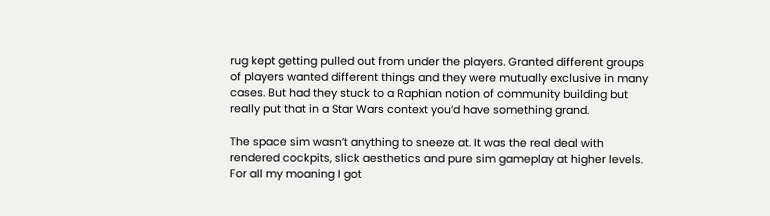rug kept getting pulled out from under the players. Granted different groups of players wanted different things and they were mutually exclusive in many cases. But had they stuck to a Raphian notion of community building but really put that in a Star Wars context you’d have something grand.

The space sim wasn’t anything to sneeze at. It was the real deal with rendered cockpits, slick aesthetics and pure sim gameplay at higher levels. For all my moaning I got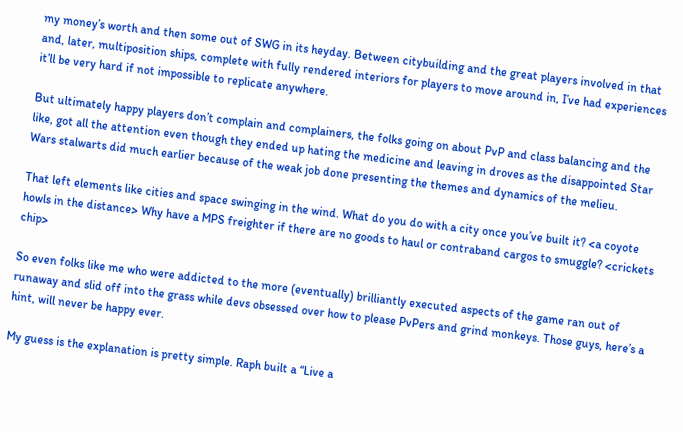my money’s worth and then some out of SWG in its heyday. Between citybuilding and the great players involved in that and, later, multiposition ships, complete with fully rendered interiors for players to move around in, I’ve had experiences it’ll be very hard if not impossible to replicate anywhere.

But ultimately happy players don’t complain and complainers, the folks going on about PvP and class balancing and the like, got all the attention even though they ended up hating the medicine and leaving in droves as the disappointed Star Wars stalwarts did much earlier because of the weak job done presenting the themes and dynamics of the melieu.

That left elements like cities and space swinging in the wind. What do you do with a city once you’ve built it? <a coyote howls in the distance> Why have a MPS freighter if there are no goods to haul or contraband cargos to smuggle? <crickets chip>

So even folks like me who were addicted to the more (eventually) brilliantly executed aspects of the game ran out of runaway and slid off into the grass while devs obsessed over how to please PvPers and grind monkeys. Those guys, here’s a hint, will never be happy ever.

My guess is the explanation is pretty simple. Raph built a “Live a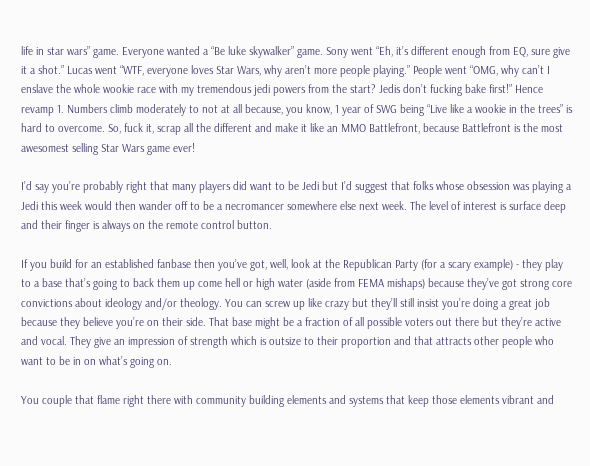life in star wars” game. Everyone wanted a “Be luke skywalker” game. Sony went “Eh, it’s different enough from EQ, sure give it a shot.” Lucas went “WTF, everyone loves Star Wars, why aren’t more people playing.” People went “OMG, why can’t I enslave the whole wookie race with my tremendous jedi powers from the start? Jedis don’t fucking bake first!” Hence revamp 1. Numbers climb moderately to not at all because, you know, 1 year of SWG being “Live like a wookie in the trees” is hard to overcome. So, fuck it, scrap all the different and make it like an MMO Battlefront, because Battlefront is the most awesomest selling Star Wars game ever!

I’d say you’re probably right that many players did want to be Jedi but I’d suggest that folks whose obsession was playing a Jedi this week would then wander off to be a necromancer somewhere else next week. The level of interest is surface deep and their finger is always on the remote control button.

If you build for an established fanbase then you’ve got, well, look at the Republican Party (for a scary example) - they play to a base that’s going to back them up come hell or high water (aside from FEMA mishaps) because they’ve got strong core convictions about ideology and/or theology. You can screw up like crazy but they’ll still insist you’re doing a great job because they believe you’re on their side. That base might be a fraction of all possible voters out there but they’re active and vocal. They give an impression of strength which is outsize to their proportion and that attracts other people who want to be in on what’s going on.

You couple that flame right there with community building elements and systems that keep those elements vibrant and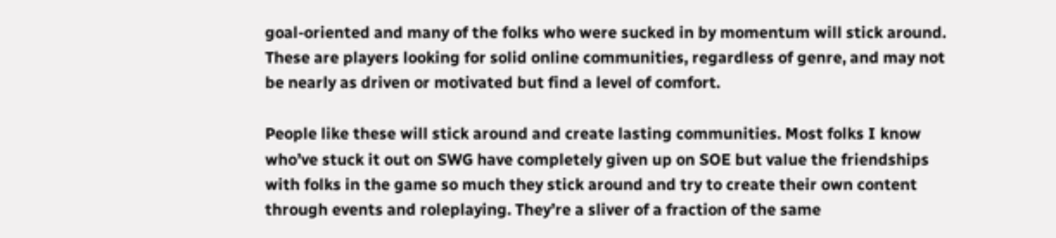goal-oriented and many of the folks who were sucked in by momentum will stick around. These are players looking for solid online communities, regardless of genre, and may not be nearly as driven or motivated but find a level of comfort.

People like these will stick around and create lasting communities. Most folks I know who’ve stuck it out on SWG have completely given up on SOE but value the friendships with folks in the game so much they stick around and try to create their own content through events and roleplaying. They’re a sliver of a fraction of the same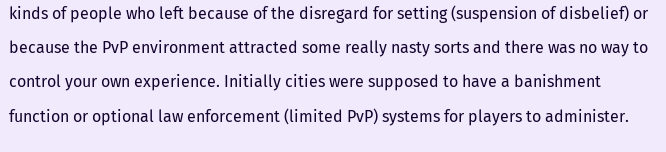kinds of people who left because of the disregard for setting (suspension of disbelief) or because the PvP environment attracted some really nasty sorts and there was no way to control your own experience. Initially cities were supposed to have a banishment function or optional law enforcement (limited PvP) systems for players to administer.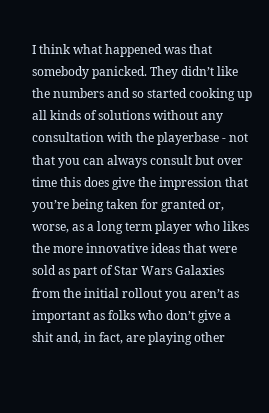I think what happened was that somebody panicked. They didn’t like the numbers and so started cooking up all kinds of solutions without any consultation with the playerbase - not that you can always consult but over time this does give the impression that you’re being taken for granted or, worse, as a long term player who likes the more innovative ideas that were sold as part of Star Wars Galaxies from the initial rollout you aren’t as important as folks who don’t give a shit and, in fact, are playing other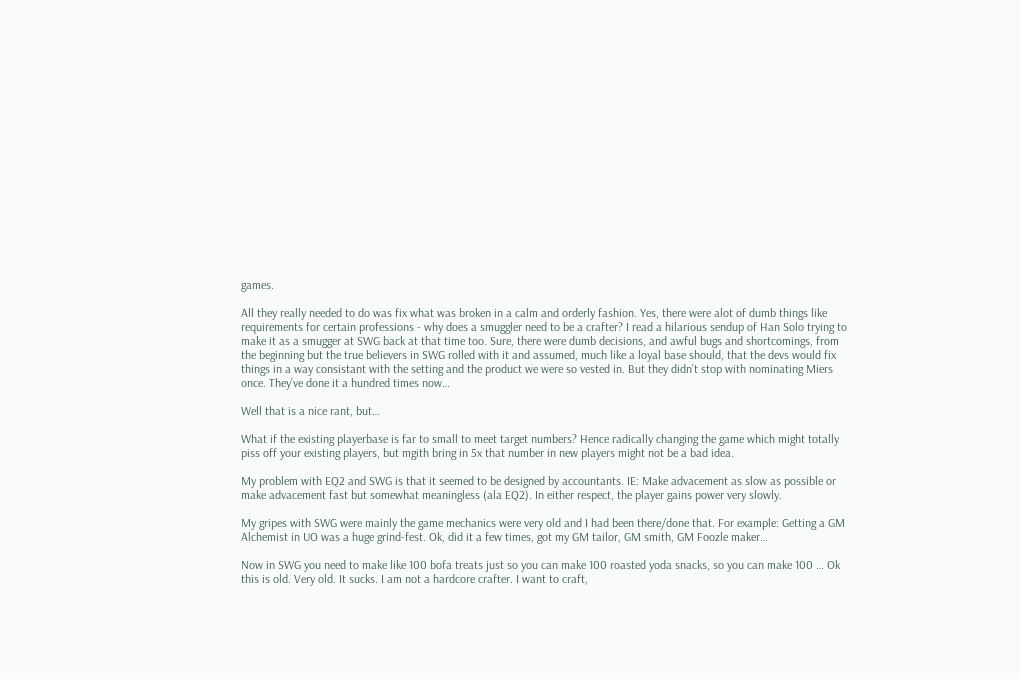games.

All they really needed to do was fix what was broken in a calm and orderly fashion. Yes, there were alot of dumb things like requirements for certain professions - why does a smuggler need to be a crafter? I read a hilarious sendup of Han Solo trying to make it as a smugger at SWG back at that time too. Sure, there were dumb decisions, and awful bugs and shortcomings, from the beginning but the true believers in SWG rolled with it and assumed, much like a loyal base should, that the devs would fix things in a way consistant with the setting and the product we were so vested in. But they didn’t stop with nominating Miers once. They’ve done it a hundred times now…

Well that is a nice rant, but…

What if the existing playerbase is far to small to meet target numbers? Hence radically changing the game which might totally piss off your existing players, but mgith bring in 5x that number in new players might not be a bad idea.

My problem with EQ2 and SWG is that it seemed to be designed by accountants. IE: Make advacement as slow as possible or make advacement fast but somewhat meaningless (ala EQ2). In either respect, the player gains power very slowly.

My gripes with SWG were mainly the game mechanics were very old and I had been there/done that. For example: Getting a GM Alchemist in UO was a huge grind-fest. Ok, did it a few times, got my GM tailor, GM smith, GM Foozle maker…

Now in SWG you need to make like 100 bofa treats just so you can make 100 roasted yoda snacks, so you can make 100 … Ok this is old. Very old. It sucks. I am not a hardcore crafter. I want to craft,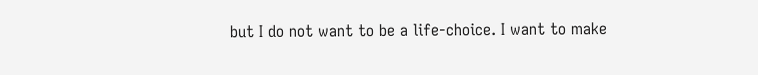but I do not want to be a life-choice. I want to make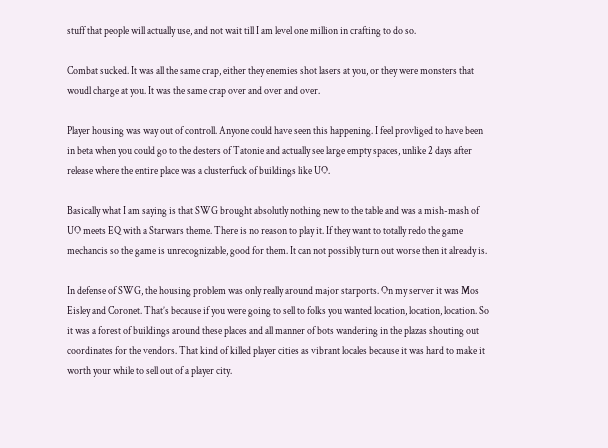stuff that people will actually use, and not wait till I am level one million in crafting to do so.

Combat sucked. It was all the same crap, either they enemies shot lasers at you, or they were monsters that woudl charge at you. It was the same crap over and over and over.

Player housing was way out of controll. Anyone could have seen this happening. I feel provliged to have been in beta when you could go to the desters of Tatonie and actually see large empty spaces, unlike 2 days after release where the entire place was a clusterfuck of buildings like UO.

Basically what I am saying is that SWG brought absolutly nothing new to the table and was a mish-mash of UO meets EQ with a Starwars theme. There is no reason to play it. If they want to totally redo the game mechancis so the game is unrecognizable, good for them. It can not possibly turn out worse then it already is.

In defense of SWG, the housing problem was only really around major starports. On my server it was Mos Eisley and Coronet. That’s because if you were going to sell to folks you wanted location, location, location. So it was a forest of buildings around these places and all manner of bots wandering in the plazas shouting out coordinates for the vendors. That kind of killed player cities as vibrant locales because it was hard to make it worth your while to sell out of a player city.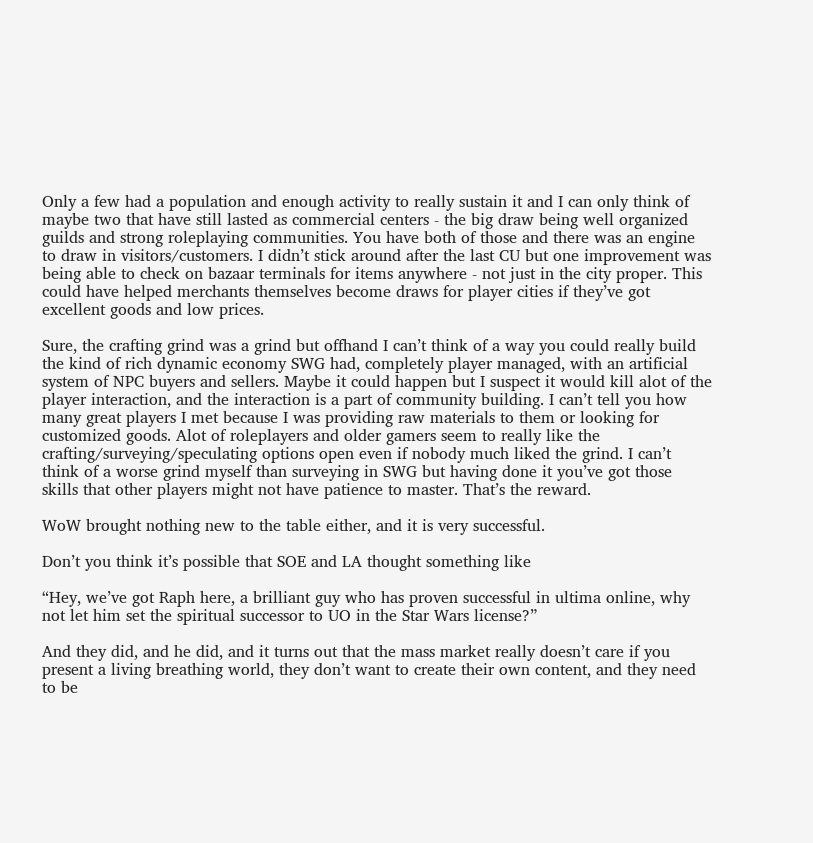Only a few had a population and enough activity to really sustain it and I can only think of maybe two that have still lasted as commercial centers - the big draw being well organized guilds and strong roleplaying communities. You have both of those and there was an engine to draw in visitors/customers. I didn’t stick around after the last CU but one improvement was being able to check on bazaar terminals for items anywhere - not just in the city proper. This could have helped merchants themselves become draws for player cities if they’ve got excellent goods and low prices.

Sure, the crafting grind was a grind but offhand I can’t think of a way you could really build the kind of rich dynamic economy SWG had, completely player managed, with an artificial system of NPC buyers and sellers. Maybe it could happen but I suspect it would kill alot of the player interaction, and the interaction is a part of community building. I can’t tell you how many great players I met because I was providing raw materials to them or looking for customized goods. Alot of roleplayers and older gamers seem to really like the crafting/surveying/speculating options open even if nobody much liked the grind. I can’t think of a worse grind myself than surveying in SWG but having done it you’ve got those skills that other players might not have patience to master. That’s the reward.

WoW brought nothing new to the table either, and it is very successful.

Don’t you think it’s possible that SOE and LA thought something like

“Hey, we’ve got Raph here, a brilliant guy who has proven successful in ultima online, why not let him set the spiritual successor to UO in the Star Wars license?”

And they did, and he did, and it turns out that the mass market really doesn’t care if you present a living breathing world, they don’t want to create their own content, and they need to be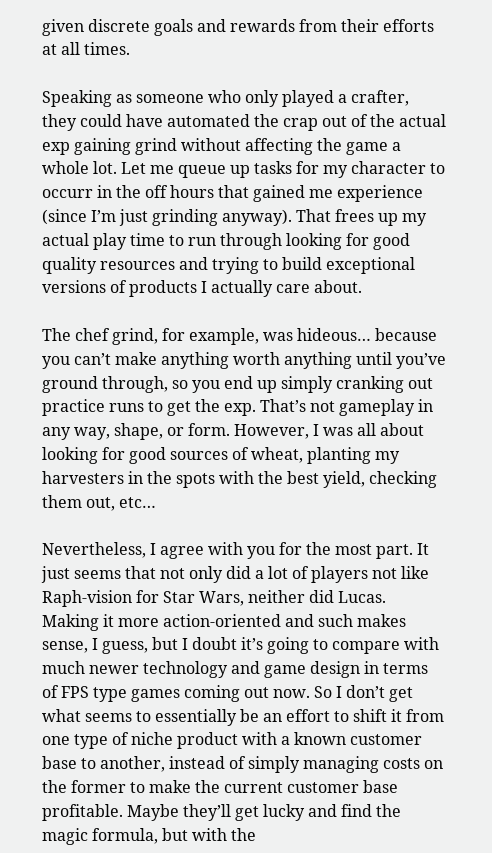given discrete goals and rewards from their efforts at all times.

Speaking as someone who only played a crafter, they could have automated the crap out of the actual exp gaining grind without affecting the game a whole lot. Let me queue up tasks for my character to occurr in the off hours that gained me experience (since I’m just grinding anyway). That frees up my actual play time to run through looking for good quality resources and trying to build exceptional versions of products I actually care about.

The chef grind, for example, was hideous… because you can’t make anything worth anything until you’ve ground through, so you end up simply cranking out practice runs to get the exp. That’s not gameplay in any way, shape, or form. However, I was all about looking for good sources of wheat, planting my harvesters in the spots with the best yield, checking them out, etc…

Nevertheless, I agree with you for the most part. It just seems that not only did a lot of players not like Raph-vision for Star Wars, neither did Lucas. Making it more action-oriented and such makes sense, I guess, but I doubt it’s going to compare with much newer technology and game design in terms of FPS type games coming out now. So I don’t get what seems to essentially be an effort to shift it from one type of niche product with a known customer base to another, instead of simply managing costs on the former to make the current customer base profitable. Maybe they’ll get lucky and find the magic formula, but with the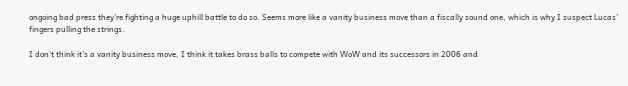ongoing bad press they’re fighting a huge uphill battle to do so. Seems more like a vanity business move than a fiscally sound one, which is why I suspect Lucas’ fingers pulling the strings.

I don’t think it’s a vanity business move, I think it takes brass balls to compete with WoW and its successors in 2006 and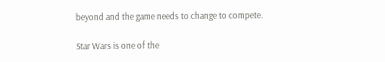beyond and the game needs to change to compete.

Star Wars is one of the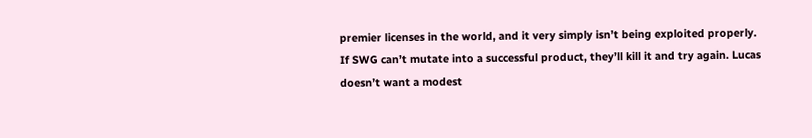premier licenses in the world, and it very simply isn’t being exploited properly. If SWG can’t mutate into a successful product, they’ll kill it and try again. Lucas doesn’t want a modest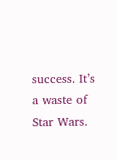success. It’s a waste of Star Wars.